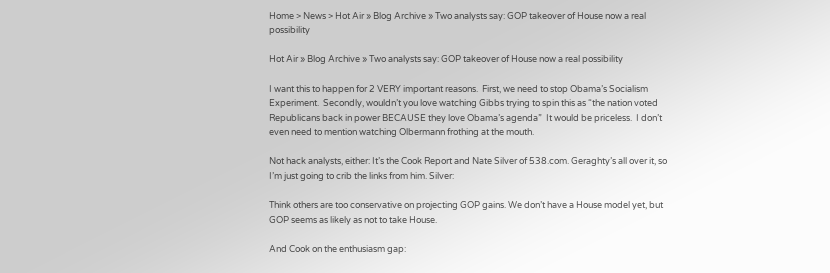Home > News > Hot Air » Blog Archive » Two analysts say: GOP takeover of House now a real possibility

Hot Air » Blog Archive » Two analysts say: GOP takeover of House now a real possibility

I want this to happen for 2 VERY important reasons.  First, we need to stop Obama’s Socialism Experiment.  Secondly, wouldn’t you love watching Gibbs trying to spin this as “the nation voted Republicans back in power BECAUSE they love Obama’s agenda”  It would be priceless.  I don’t even need to mention watching Olbermann frothing at the mouth.

Not hack analysts, either: It’s the Cook Report and Nate Silver of 538.com. Geraghty’s all over it, so I’m just going to crib the links from him. Silver:

Think others are too conservative on projecting GOP gains. We don’t have a House model yet, but GOP seems as likely as not to take House.

And Cook on the enthusiasm gap: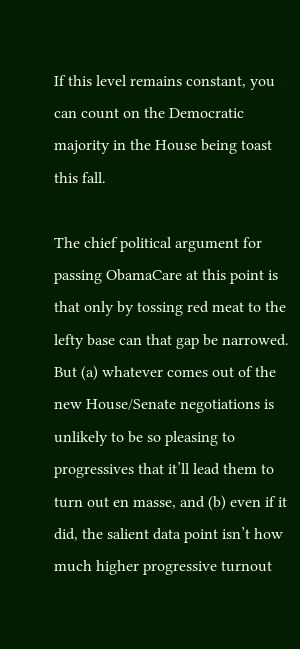If this level remains constant, you can count on the Democratic majority in the House being toast this fall.

The chief political argument for passing ObamaCare at this point is that only by tossing red meat to the lefty base can that gap be narrowed. But (a) whatever comes out of the new House/Senate negotiations is unlikely to be so pleasing to progressives that it’ll lead them to turn out en masse, and (b) even if it did, the salient data point isn’t how much higher progressive turnout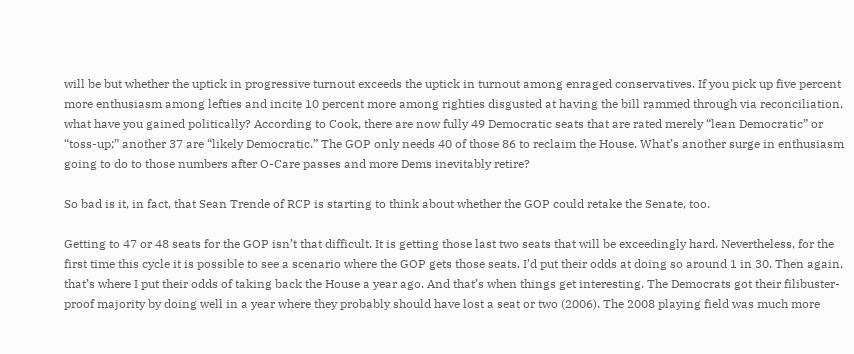will be but whether the uptick in progressive turnout exceeds the uptick in turnout among enraged conservatives. If you pick up five percent more enthusiasm among lefties and incite 10 percent more among righties disgusted at having the bill rammed through via reconciliation, what have you gained politically? According to Cook, there are now fully 49 Democratic seats that are rated merely “lean Democratic” or “toss-up;” another 37 are “likely Democratic.” The GOP only needs 40 of those 86 to reclaim the House. What’s another surge in enthusiasm going to do to those numbers after O-Care passes and more Dems inevitably retire?

So bad is it, in fact, that Sean Trende of RCP is starting to think about whether the GOP could retake the Senate, too.

Getting to 47 or 48 seats for the GOP isn’t that difficult. It is getting those last two seats that will be exceedingly hard. Nevertheless, for the first time this cycle it is possible to see a scenario where the GOP gets those seats. I’d put their odds at doing so around 1 in 30. Then again, that’s where I put their odds of taking back the House a year ago. And that’s when things get interesting. The Democrats got their filibuster-proof majority by doing well in a year where they probably should have lost a seat or two (2006). The 2008 playing field was much more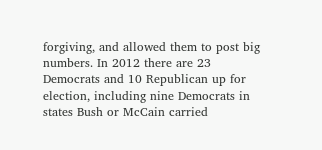forgiving, and allowed them to post big numbers. In 2012 there are 23 Democrats and 10 Republican up for election, including nine Democrats in states Bush or McCain carried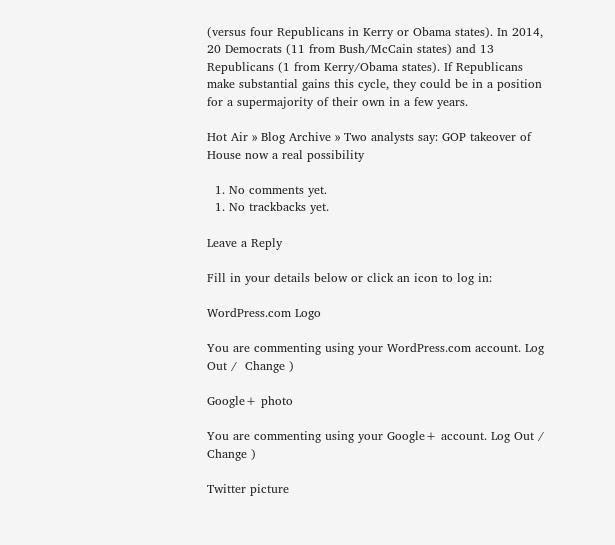(versus four Republicans in Kerry or Obama states). In 2014, 20 Democrats (11 from Bush/McCain states) and 13 Republicans (1 from Kerry/Obama states). If Republicans make substantial gains this cycle, they could be in a position for a supermajority of their own in a few years.

Hot Air » Blog Archive » Two analysts say: GOP takeover of House now a real possibility

  1. No comments yet.
  1. No trackbacks yet.

Leave a Reply

Fill in your details below or click an icon to log in:

WordPress.com Logo

You are commenting using your WordPress.com account. Log Out /  Change )

Google+ photo

You are commenting using your Google+ account. Log Out /  Change )

Twitter picture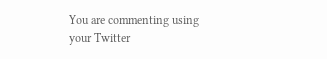You are commenting using your Twitter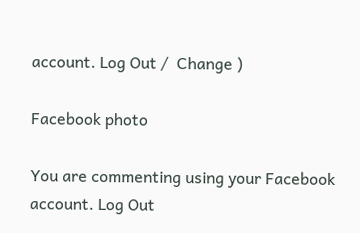account. Log Out /  Change )

Facebook photo

You are commenting using your Facebook account. Log Out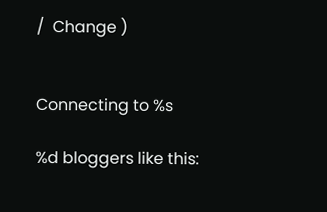/  Change )


Connecting to %s

%d bloggers like this: